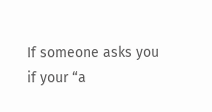If someone asks you if your “a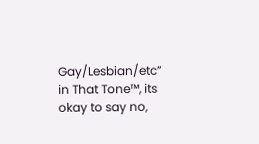Gay/Lesbian/etc” in That Tone™, its okay to say no,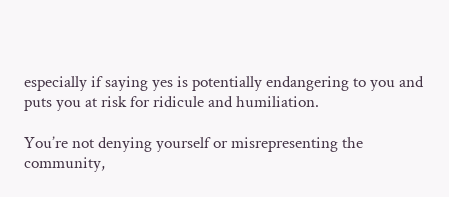especially if saying yes is potentially endangering to you and puts you at risk for ridicule and humiliation.

You’re not denying yourself or misrepresenting the community,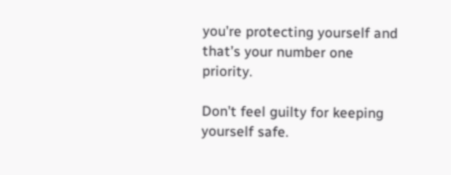you’re protecting yourself and that’s your number one priority.

Don’t feel guilty for keeping yourself safe.